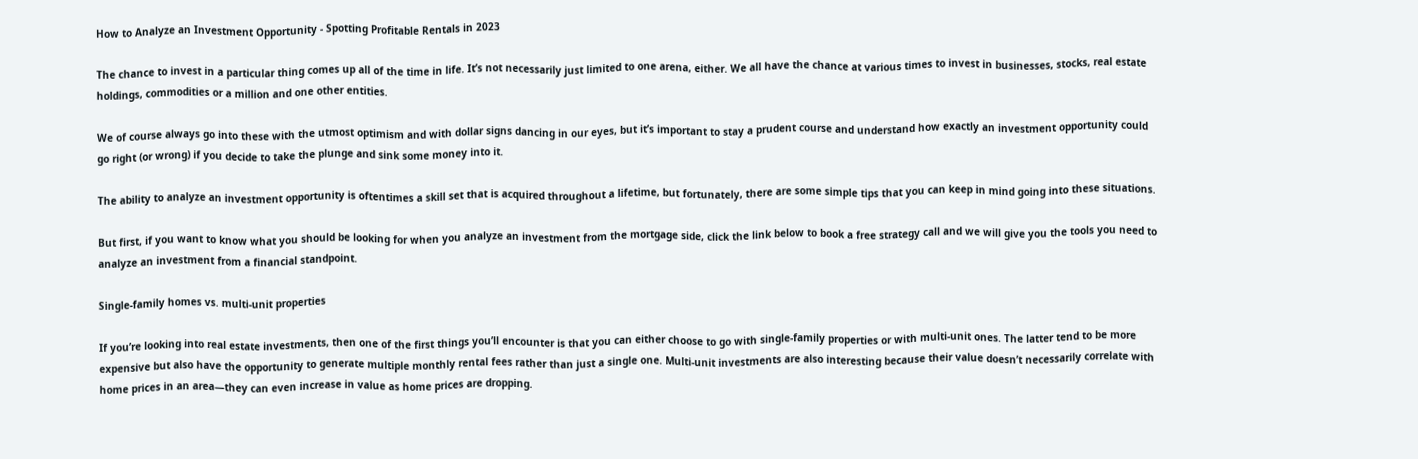How to Analyze an Investment Opportunity - Spotting Profitable Rentals in 2023

The chance to invest in a particular thing comes up all of the time in life. It’s not necessarily just limited to one arena, either. We all have the chance at various times to invest in businesses, stocks, real estate holdings, commodities or a million and one other entities.

We of course always go into these with the utmost optimism and with dollar signs dancing in our eyes, but it’s important to stay a prudent course and understand how exactly an investment opportunity could go right (or wrong) if you decide to take the plunge and sink some money into it.

The ability to analyze an investment opportunity is oftentimes a skill set that is acquired throughout a lifetime, but fortunately, there are some simple tips that you can keep in mind going into these situations.

But first, if you want to know what you should be looking for when you analyze an investment from the mortgage side, click the link below to book a free strategy call and we will give you the tools you need to analyze an investment from a financial standpoint.

Single-family homes vs. multi-unit properties

If you’re looking into real estate investments, then one of the first things you’ll encounter is that you can either choose to go with single-family properties or with multi-unit ones. The latter tend to be more expensive but also have the opportunity to generate multiple monthly rental fees rather than just a single one. Multi-unit investments are also interesting because their value doesn’t necessarily correlate with home prices in an area—they can even increase in value as home prices are dropping.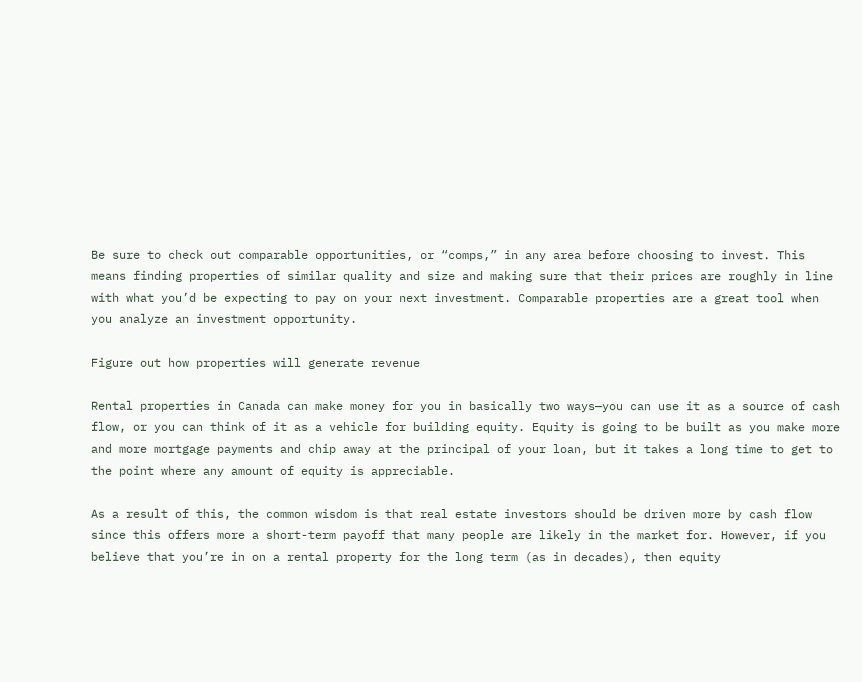Be sure to check out comparable opportunities, or “comps,” in any area before choosing to invest. This means finding properties of similar quality and size and making sure that their prices are roughly in line with what you’d be expecting to pay on your next investment. Comparable properties are a great tool when you analyze an investment opportunity.

Figure out how properties will generate revenue

Rental properties in Canada can make money for you in basically two ways—you can use it as a source of cash flow, or you can think of it as a vehicle for building equity. Equity is going to be built as you make more and more mortgage payments and chip away at the principal of your loan, but it takes a long time to get to the point where any amount of equity is appreciable.

As a result of this, the common wisdom is that real estate investors should be driven more by cash flow since this offers more a short-term payoff that many people are likely in the market for. However, if you believe that you’re in on a rental property for the long term (as in decades), then equity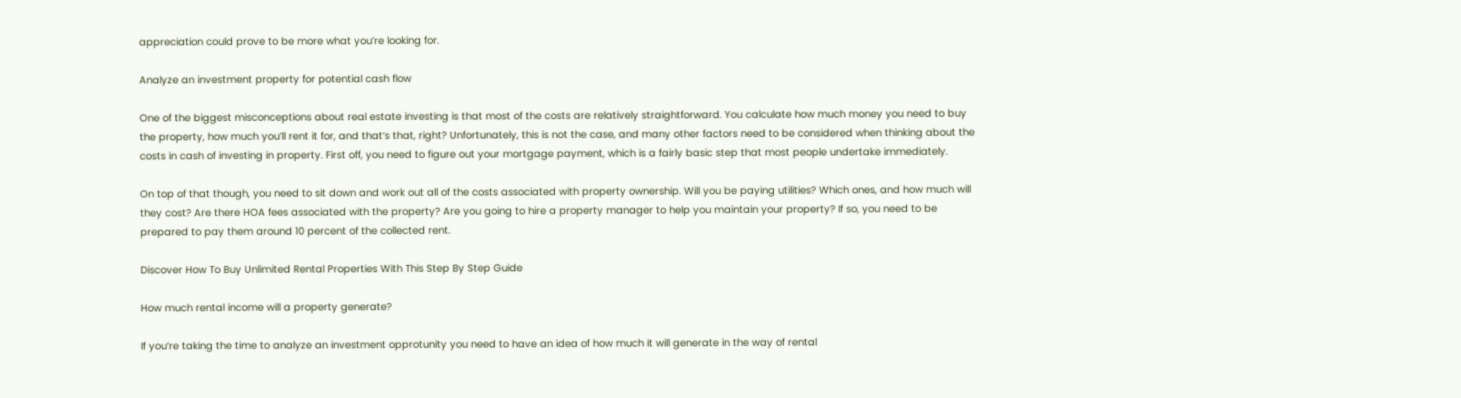appreciation could prove to be more what you’re looking for.

Analyze an investment property for potential cash flow

One of the biggest misconceptions about real estate investing is that most of the costs are relatively straightforward. You calculate how much money you need to buy the property, how much you’ll rent it for, and that’s that, right? Unfortunately, this is not the case, and many other factors need to be considered when thinking about the costs in cash of investing in property. First off, you need to figure out your mortgage payment, which is a fairly basic step that most people undertake immediately.

On top of that though, you need to sit down and work out all of the costs associated with property ownership. Will you be paying utilities? Which ones, and how much will they cost? Are there HOA fees associated with the property? Are you going to hire a property manager to help you maintain your property? If so, you need to be prepared to pay them around 10 percent of the collected rent.

Discover How To Buy Unlimited Rental Properties With This Step By Step Guide

How much rental income will a property generate?

If you’re taking the time to analyze an investment opprotunity you need to have an idea of how much it will generate in the way of rental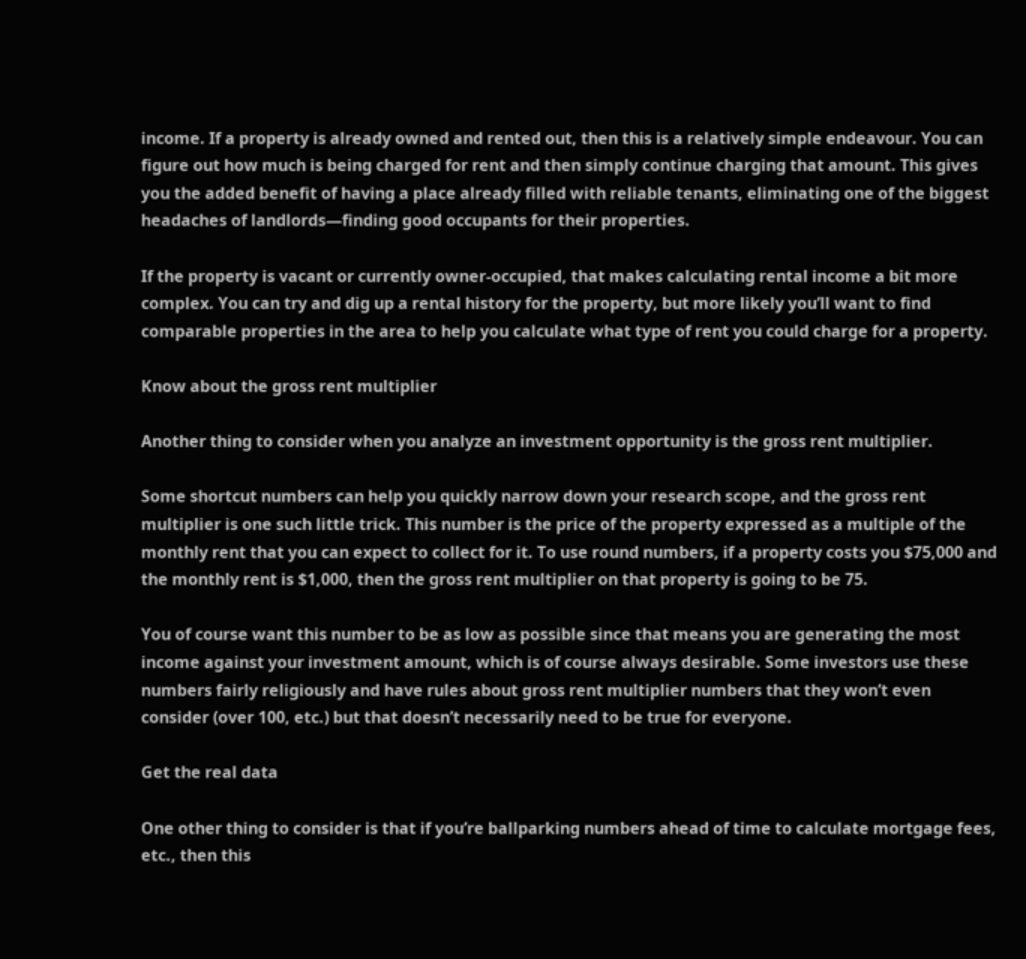income. If a property is already owned and rented out, then this is a relatively simple endeavour. You can figure out how much is being charged for rent and then simply continue charging that amount. This gives you the added benefit of having a place already filled with reliable tenants, eliminating one of the biggest headaches of landlords—finding good occupants for their properties.

If the property is vacant or currently owner-occupied, that makes calculating rental income a bit more complex. You can try and dig up a rental history for the property, but more likely you’ll want to find comparable properties in the area to help you calculate what type of rent you could charge for a property.

Know about the gross rent multiplier

Another thing to consider when you analyze an investment opportunity is the gross rent multiplier.

Some shortcut numbers can help you quickly narrow down your research scope, and the gross rent multiplier is one such little trick. This number is the price of the property expressed as a multiple of the monthly rent that you can expect to collect for it. To use round numbers, if a property costs you $75,000 and the monthly rent is $1,000, then the gross rent multiplier on that property is going to be 75.

You of course want this number to be as low as possible since that means you are generating the most income against your investment amount, which is of course always desirable. Some investors use these numbers fairly religiously and have rules about gross rent multiplier numbers that they won’t even consider (over 100, etc.) but that doesn’t necessarily need to be true for everyone.

Get the real data

One other thing to consider is that if you’re ballparking numbers ahead of time to calculate mortgage fees, etc., then this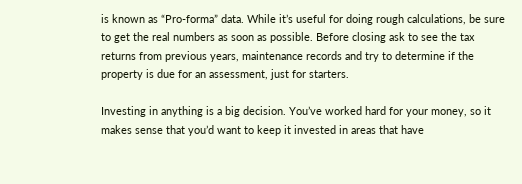is known as “Pro-forma” data. While it’s useful for doing rough calculations, be sure to get the real numbers as soon as possible. Before closing ask to see the tax returns from previous years, maintenance records and try to determine if the property is due for an assessment, just for starters.

Investing in anything is a big decision. You’ve worked hard for your money, so it makes sense that you’d want to keep it invested in areas that have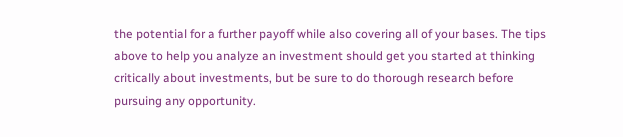the potential for a further payoff while also covering all of your bases. The tips above to help you analyze an investment should get you started at thinking critically about investments, but be sure to do thorough research before pursuing any opportunity.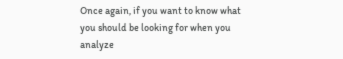Once again, if you want to know what you should be looking for when you analyze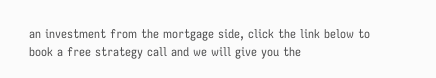an investment from the mortgage side, click the link below to book a free strategy call and we will give you the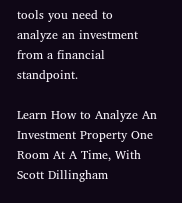tools you need to analyze an investment from a financial standpoint.

Learn How to Analyze An Investment Property One Room At A Time, With Scott Dillingham